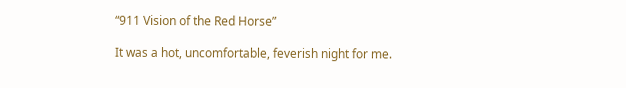“911 Vision of the Red Horse”

It was a hot, uncomfortable, feverish night for me.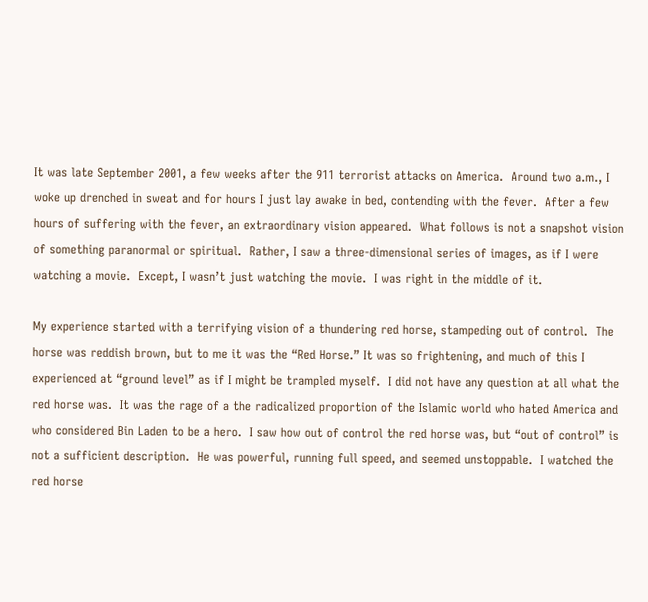It was late September 2001, a few weeks after the 911 terrorist attacks on America.  Around two a.m., I woke up drenched in sweat and for hours I just lay awake in bed, contending with the fever.  After a few hours of suffering with the fever, an extraordinary vision appeared.  What follows is not a snapshot vision of something paranormal or spiritual.  Rather, I saw a three-dimensional series of images, as if I were watching a movie.  Except, I wasn’t just watching the movie.  I was right in the middle of it.

My experience started with a terrifying vision of a thundering red horse, stampeding out of control.  The horse was reddish brown, but to me it was the “Red Horse.” It was so frightening, and much of this I experienced at “ground level” as if I might be trampled myself.  I did not have any question at all what the red horse was.  It was the rage of a the radicalized proportion of the Islamic world who hated America and who considered Bin Laden to be a hero.  I saw how out of control the red horse was, but “out of control” is not a sufficient description.  He was powerful, running full speed, and seemed unstoppable.  I watched the red horse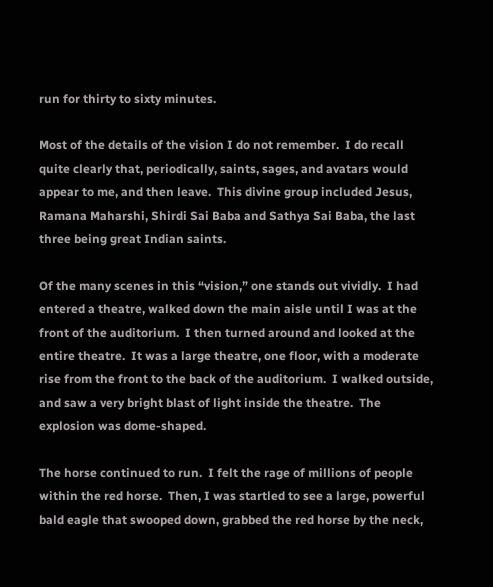run for thirty to sixty minutes.

Most of the details of the vision I do not remember.  I do recall quite clearly that, periodically, saints, sages, and avatars would appear to me, and then leave.  This divine group included Jesus, Ramana Maharshi, Shirdi Sai Baba and Sathya Sai Baba, the last three being great Indian saints.

Of the many scenes in this “vision,” one stands out vividly.  I had entered a theatre, walked down the main aisle until I was at the front of the auditorium.  I then turned around and looked at the entire theatre.  It was a large theatre, one floor, with a moderate rise from the front to the back of the auditorium.  I walked outside, and saw a very bright blast of light inside the theatre.  The explosion was dome-shaped.

The horse continued to run.  I felt the rage of millions of people within the red horse.  Then, I was startled to see a large, powerful bald eagle that swooped down, grabbed the red horse by the neck,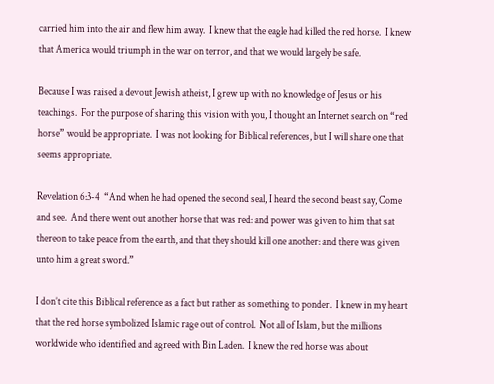carried him into the air and flew him away.  I knew that the eagle had killed the red horse.  I knew that America would triumph in the war on terror, and that we would largely be safe.

Because I was raised a devout Jewish atheist, I grew up with no knowledge of Jesus or his teachings.  For the purpose of sharing this vision with you, I thought an Internet search on “red horse” would be appropriate.  I was not looking for Biblical references, but I will share one that seems appropriate.

Revelation 6:3-4  “And when he had opened the second seal, I heard the second beast say, Come and see.  And there went out another horse that was red: and power was given to him that sat thereon to take peace from the earth, and that they should kill one another: and there was given unto him a great sword.”

I don’t cite this Biblical reference as a fact but rather as something to ponder.  I knew in my heart that the red horse symbolized Islamic rage out of control.  Not all of Islam, but the millions worldwide who identified and agreed with Bin Laden.  I knew the red horse was about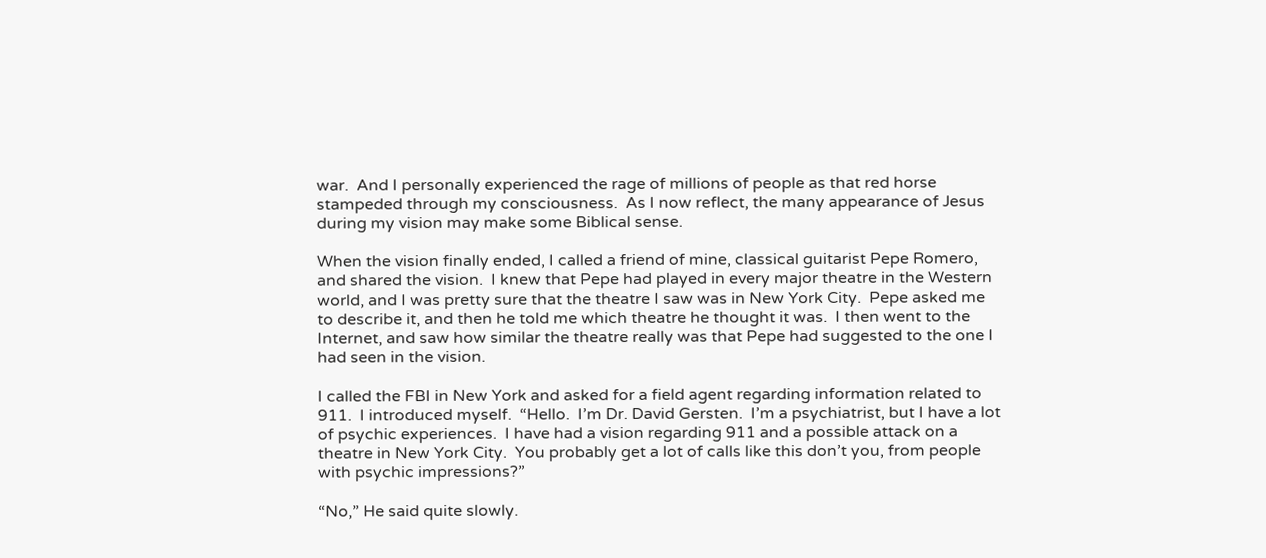war.  And I personally experienced the rage of millions of people as that red horse stampeded through my consciousness.  As I now reflect, the many appearance of Jesus during my vision may make some Biblical sense.

When the vision finally ended, I called a friend of mine, classical guitarist Pepe Romero, and shared the vision.  I knew that Pepe had played in every major theatre in the Western world, and I was pretty sure that the theatre I saw was in New York City.  Pepe asked me to describe it, and then he told me which theatre he thought it was.  I then went to the Internet, and saw how similar the theatre really was that Pepe had suggested to the one I had seen in the vision.

I called the FBI in New York and asked for a field agent regarding information related to 911.  I introduced myself.  “Hello.  I’m Dr. David Gersten.  I’m a psychiatrist, but I have a lot of psychic experiences.  I have had a vision regarding 911 and a possible attack on a theatre in New York City.  You probably get a lot of calls like this don’t you, from people with psychic impressions?”

“No,” He said quite slowly.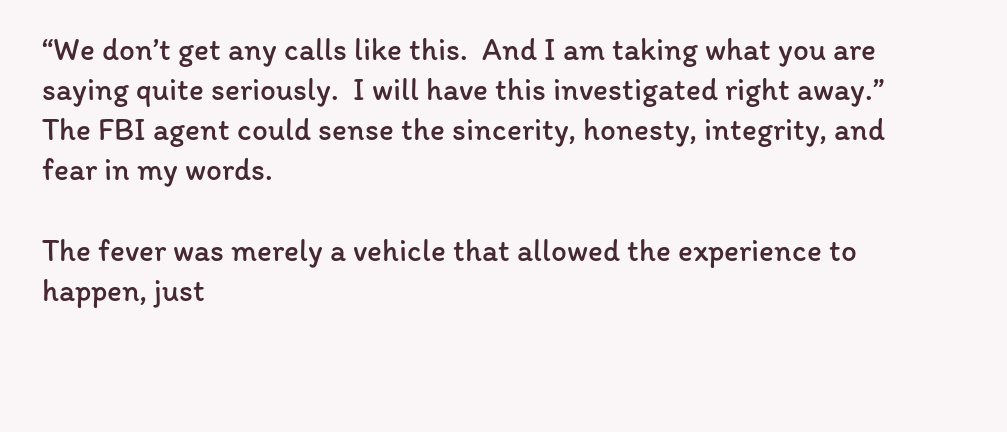“We don’t get any calls like this.  And I am taking what you are saying quite seriously.  I will have this investigated right away.”  The FBI agent could sense the sincerity, honesty, integrity, and fear in my words.

The fever was merely a vehicle that allowed the experience to happen, just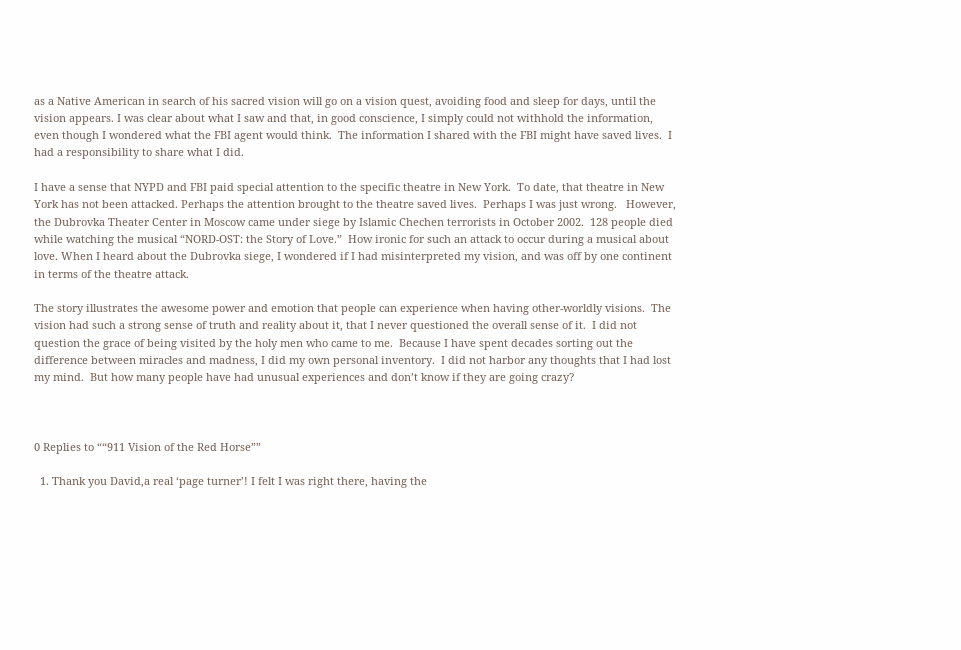as a Native American in search of his sacred vision will go on a vision quest, avoiding food and sleep for days, until the vision appears. I was clear about what I saw and that, in good conscience, I simply could not withhold the information, even though I wondered what the FBI agent would think.  The information I shared with the FBI might have saved lives.  I had a responsibility to share what I did.

I have a sense that NYPD and FBI paid special attention to the specific theatre in New York.  To date, that theatre in New York has not been attacked. Perhaps the attention brought to the theatre saved lives.  Perhaps I was just wrong.   However, the Dubrovka Theater Center in Moscow came under siege by Islamic Chechen terrorists in October 2002.  128 people died while watching the musical “NORD-OST: the Story of Love.”  How ironic for such an attack to occur during a musical about love. When I heard about the Dubrovka siege, I wondered if I had misinterpreted my vision, and was off by one continent in terms of the theatre attack.

The story illustrates the awesome power and emotion that people can experience when having other-worldly visions.  The vision had such a strong sense of truth and reality about it, that I never questioned the overall sense of it.  I did not question the grace of being visited by the holy men who came to me.  Because I have spent decades sorting out the difference between miracles and madness, I did my own personal inventory.  I did not harbor any thoughts that I had lost my mind.  But how many people have had unusual experiences and don’t know if they are going crazy?



0 Replies to ““911 Vision of the Red Horse””

  1. Thank you David,a real ‘page turner’! I felt I was right there, having the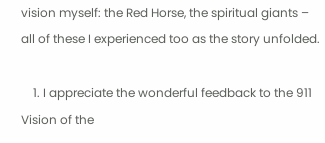vision myself: the Red Horse, the spiritual giants – all of these I experienced too as the story unfolded.

    1. I appreciate the wonderful feedback to the 911 Vision of the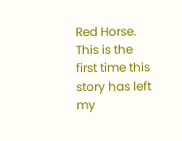Red Horse. This is the first time this story has left my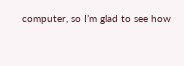computer, so I’m glad to see how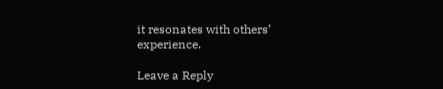it resonates with others’ experience.

Leave a Reply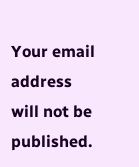Your email address will not be published.